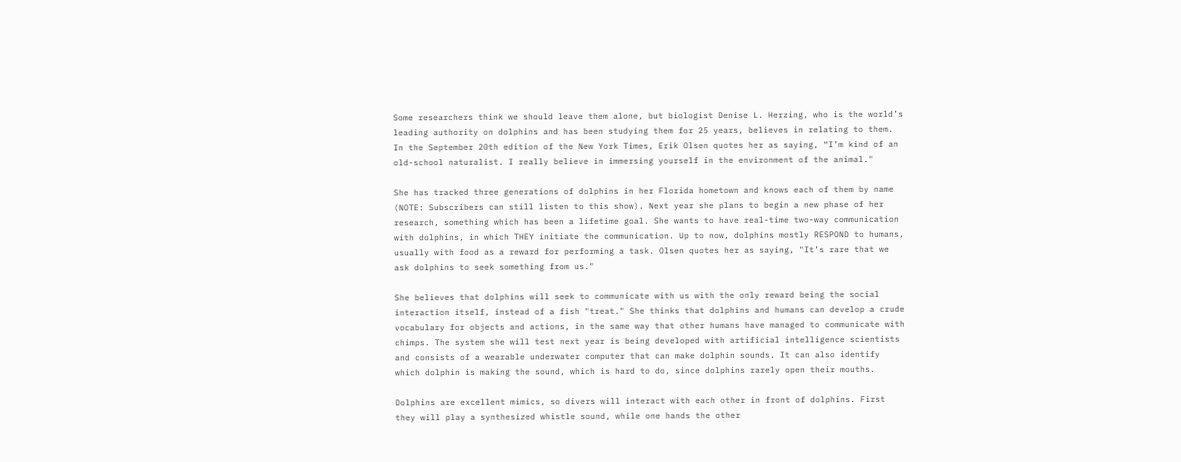Some researchers think we should leave them alone, but biologist Denise L. Herzing, who is the world’s leading authority on dolphins and has been studying them for 25 years, believes in relating to them. In the September 20th edition of the New York Times, Erik Olsen quotes her as saying, “I’m kind of an old-school naturalist. I really believe in immersing yourself in the environment of the animal."

She has tracked three generations of dolphins in her Florida hometown and knows each of them by name (NOTE: Subscribers can still listen to this show). Next year she plans to begin a new phase of her research, something which has been a lifetime goal. She wants to have real-time two-way communication with dolphins, in which THEY initiate the communication. Up to now, dolphins mostly RESPOND to humans, usually with food as a reward for performing a task. Olsen quotes her as saying, "It’s rare that we ask dolphins to seek something from us."

She believes that dolphins will seek to communicate with us with the only reward being the social interaction itself, instead of a fish "treat." She thinks that dolphins and humans can develop a crude vocabulary for objects and actions, in the same way that other humans have managed to communicate with chimps. The system she will test next year is being developed with artificial intelligence scientists and consists of a wearable underwater computer that can make dolphin sounds. It can also identify which dolphin is making the sound, which is hard to do, since dolphins rarely open their mouths.

Dolphins are excellent mimics, so divers will interact with each other in front of dolphins. First they will play a synthesized whistle sound, while one hands the other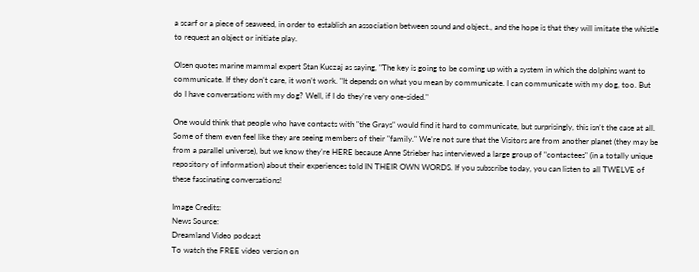a scarf or a piece of seaweed, in order to establish an association between sound and object., and the hope is that they will imitate the whistle to request an object or initiate play.

Olsen quotes marine mammal expert Stan Kuczaj as saying, "The key is going to be coming up with a system in which the dolphins want to communicate. If they don’t care, it won’t work. "It depends on what you mean by communicate. I can communicate with my dog, too. But do I have conversations with my dog? Well, if I do they’re very one-sided."

One would think that people who have contacts with "the Grays" would find it hard to communicate, but surprisingly, this isn’t the case at all. Some of them even feel like they are seeing members of their "family." We’re not sure that the Visitors are from another planet (they may be from a parallel universe), but we know they’re HERE because Anne Strieber has interviewed a large group of "contactees" (in a totally unique repository of information) about their experiences told IN THEIR OWN WORDS. If you subscribe today, you can listen to all TWELVE of these fascinating conversations!

Image Credits:
News Source:
Dreamland Video podcast
To watch the FREE video version on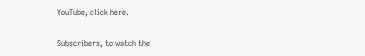YouTube, click here.

Subscribers, to watch the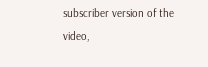subscriber version of the video,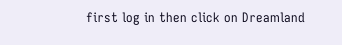first log in then click on Dreamland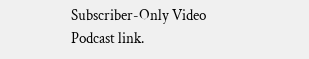Subscriber-Only Video Podcast link.